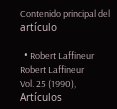Contenido principal del artículo

  • Robert Laffineur
Robert Laffineur
Vol. 25 (1990), Artículos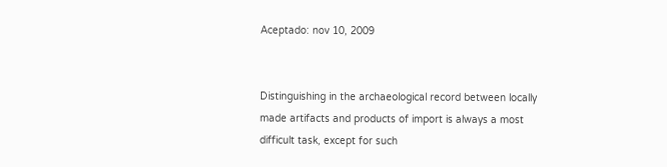Aceptado: nov 10, 2009


Distinguishing in the archaeological record between locally made artifacts and products of import is always a most difficult task, except for such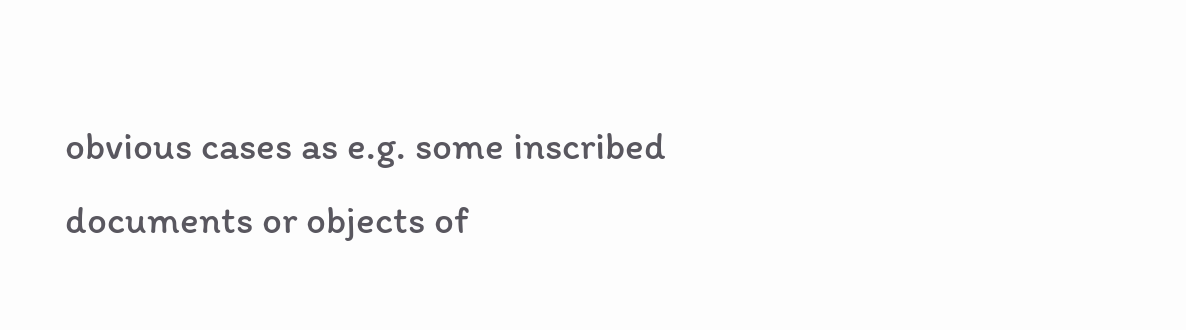obvious cases as e.g. some inscribed documents or objects of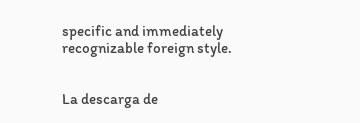specific and immediately recognizable foreign style.


La descarga de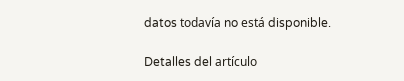datos todavía no está disponible.

Detalles del artículo